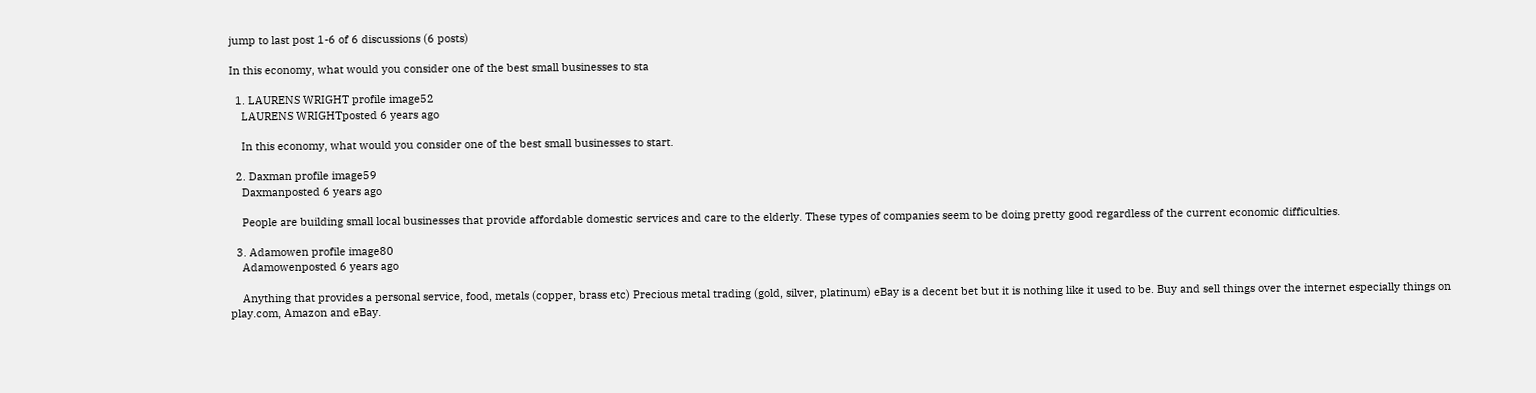jump to last post 1-6 of 6 discussions (6 posts)

In this economy, what would you consider one of the best small businesses to sta

  1. LAURENS WRIGHT profile image52
    LAURENS WRIGHTposted 6 years ago

    In this economy, what would you consider one of the best small businesses to start.

  2. Daxman profile image59
    Daxmanposted 6 years ago

    People are building small local businesses that provide affordable domestic services and care to the elderly. These types of companies seem to be doing pretty good regardless of the current economic difficulties.

  3. Adamowen profile image80
    Adamowenposted 6 years ago

    Anything that provides a personal service, food, metals (copper, brass etc) Precious metal trading (gold, silver, platinum) eBay is a decent bet but it is nothing like it used to be. Buy and sell things over the internet especially things on play.com, Amazon and eBay.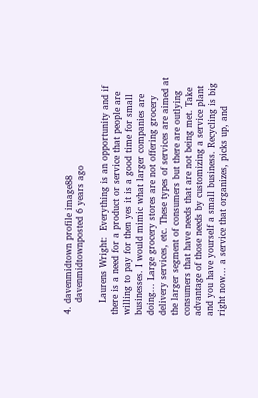4. davenmidtown profile image88
    davenmidtownposted 6 years ago

    Laurens Wright:  Everything is an opportunity and if there is a need for a product or service that people are willing to pay for then yes it is a good time for small businesses. I would mimic what larger companies are doing... Large grocery stores are not offering grocery delivery services, etc. These types of services are aimed at the larger segment of consumers but there are outlying consumers that have needs that are not being met. Take advantage of those needs by customizing a service plant and you have yourself a small business. Recycling is big right now... a service that organizes, picks up, and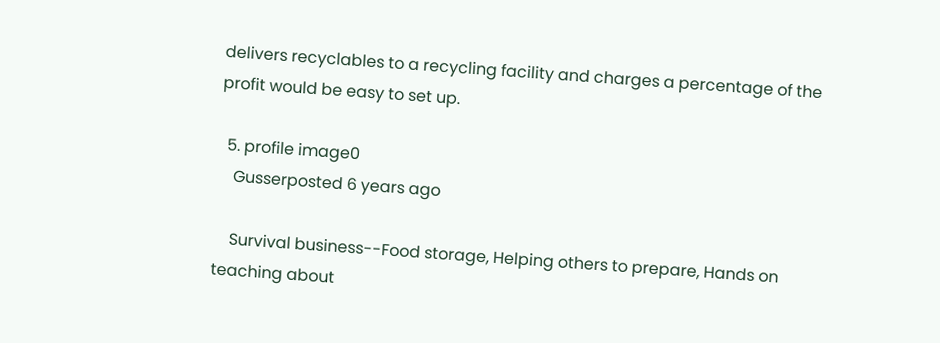delivers recyclables to a recycling facility and charges a percentage of the profit would be easy to set up.

  5. profile image0
    Gusserposted 6 years ago

    Survival business--Food storage, Helping others to prepare, Hands on teaching about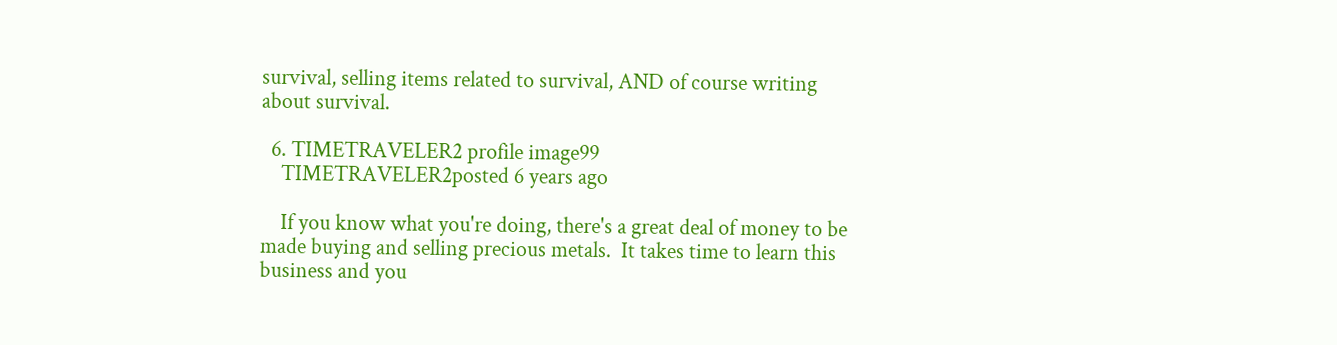survival, selling items related to survival, AND of course writing about survival.

  6. TIMETRAVELER2 profile image99
    TIMETRAVELER2posted 6 years ago

    If you know what you're doing, there's a great deal of money to be made buying and selling precious metals.  It takes time to learn this business and you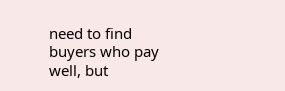need to find buyers who pay well, but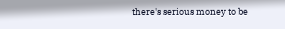there's serious money to be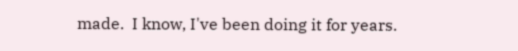made.  I know, I've been doing it for years.